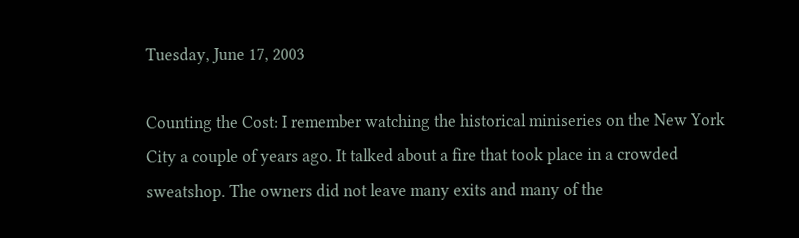Tuesday, June 17, 2003

Counting the Cost: I remember watching the historical miniseries on the New York City a couple of years ago. It talked about a fire that took place in a crowded sweatshop. The owners did not leave many exits and many of the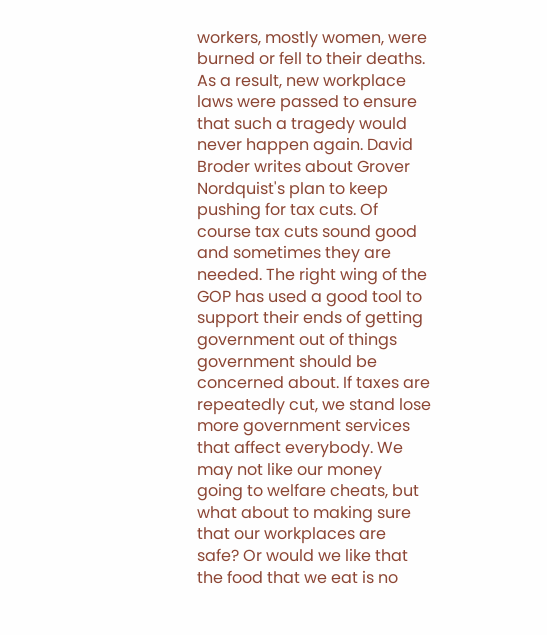workers, mostly women, were burned or fell to their deaths. As a result, new workplace laws were passed to ensure that such a tragedy would never happen again. David Broder writes about Grover Nordquist's plan to keep pushing for tax cuts. Of course tax cuts sound good and sometimes they are needed. The right wing of the GOP has used a good tool to support their ends of getting government out of things government should be concerned about. If taxes are repeatedly cut, we stand lose more government services that affect everybody. We may not like our money going to welfare cheats, but what about to making sure that our workplaces are safe? Or would we like that the food that we eat is no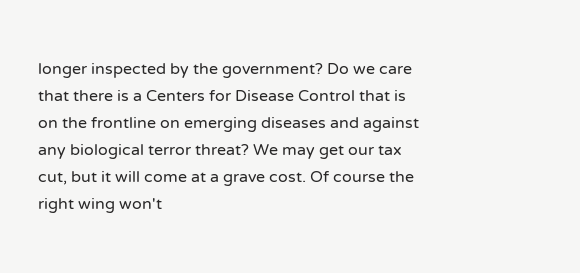longer inspected by the government? Do we care that there is a Centers for Disease Control that is on the frontline on emerging diseases and against any biological terror threat? We may get our tax cut, but it will come at a grave cost. Of course the right wing won't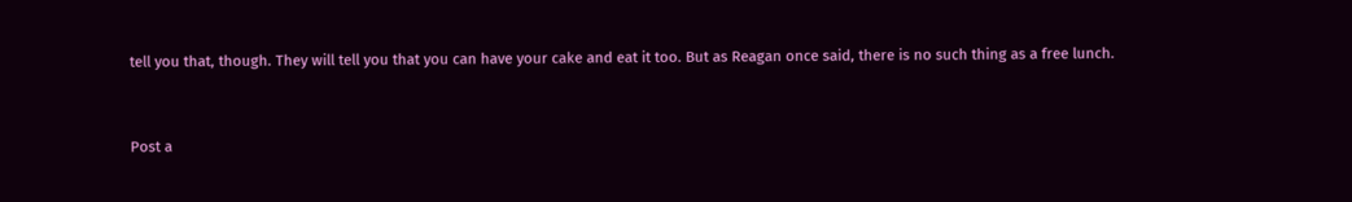tell you that, though. They will tell you that you can have your cake and eat it too. But as Reagan once said, there is no such thing as a free lunch.


Post a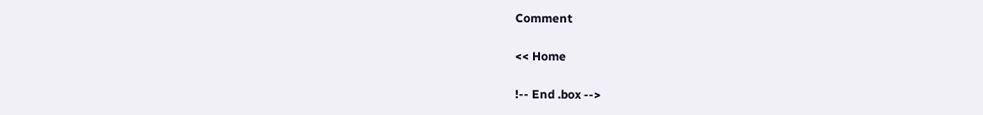Comment

<< Home

!-- End .box -->